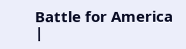Battle for America |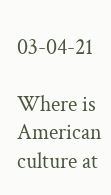03-04-21

Where is American culture at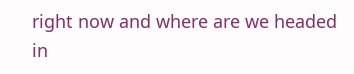right now and where are we headed in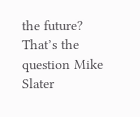the future? That’s the question Mike Slater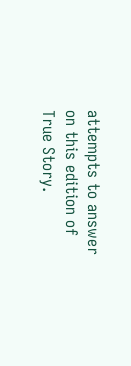attempts to answer on this edition of True Story.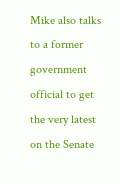Mike also talks to a former government official to get the very latest on the Senate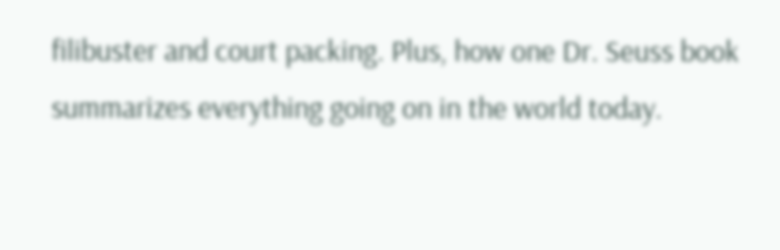filibuster and court packing. Plus, how one Dr. Seuss book summarizes everything going on in the world today.